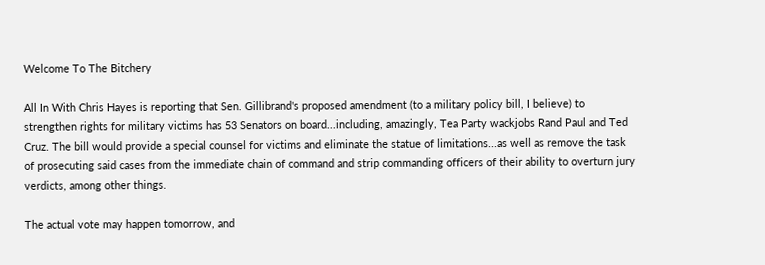Welcome To The Bitchery

All In With Chris Hayes is reporting that Sen. Gillibrand's proposed amendment (to a military policy bill, I believe) to strengthen rights for military victims has 53 Senators on board...including, amazingly, Tea Party wackjobs Rand Paul and Ted Cruz. The bill would provide a special counsel for victims and eliminate the statue of limitations...as well as remove the task of prosecuting said cases from the immediate chain of command and strip commanding officers of their ability to overturn jury verdicts, among other things.

The actual vote may happen tomorrow, and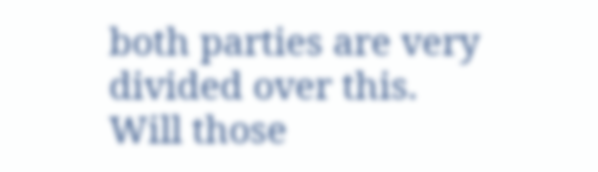both parties are very divided over this. Will those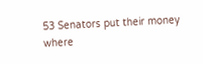53 Senators put their money where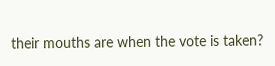their mouths are when the vote is taken?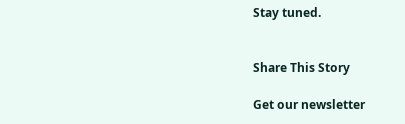Stay tuned.


Share This Story

Get our newsletter